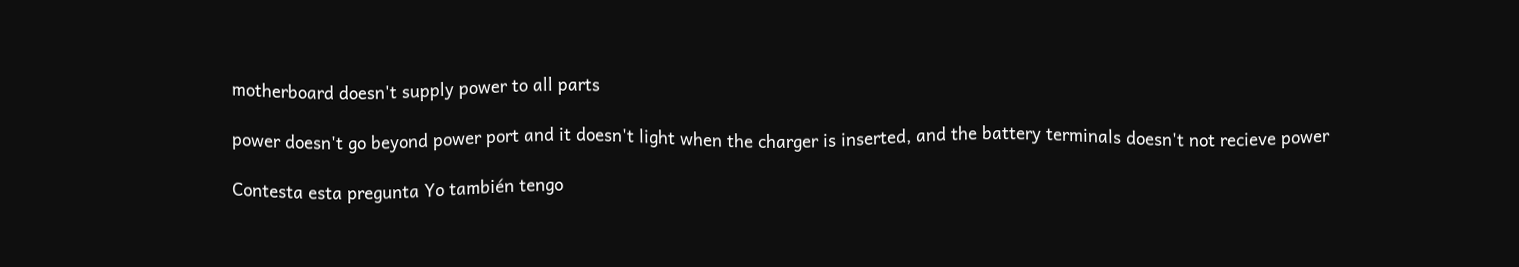motherboard doesn't supply power to all parts

power doesn't go beyond power port and it doesn't light when the charger is inserted, and the battery terminals doesn't not recieve power

Contesta esta pregunta Yo también tengo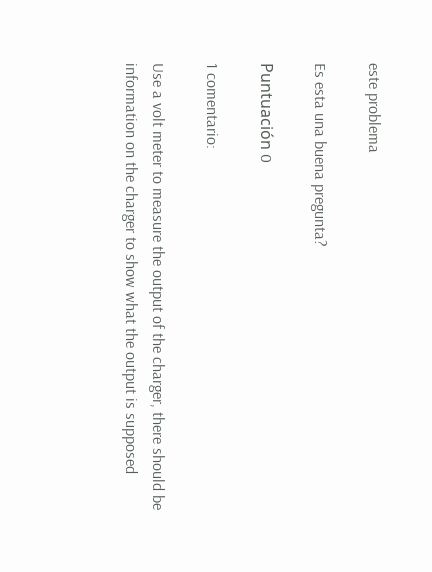este problema

Es esta una buena pregunta?

Puntuación 0

1 comentario:

Use a volt meter to measure the output of the charger, there should be information on the charger to show what the output is supposed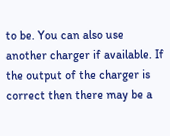to be. You can also use another charger if available. If the output of the charger is correct then there may be a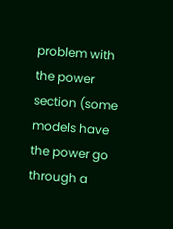problem with the power section (some models have the power go through a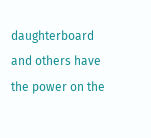daughterboard and others have the power on the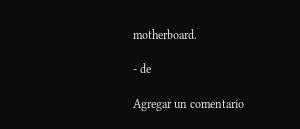motherboard.

- de

Agregar un comentario